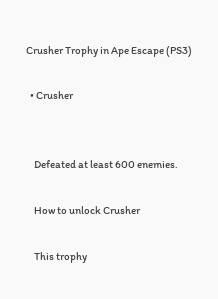Crusher Trophy in Ape Escape (PS3)

  • Crusher


    Defeated at least 600 enemies.

    How to unlock Crusher

    This trophy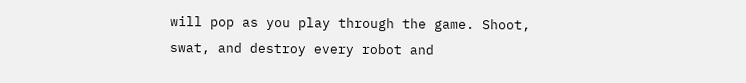will pop as you play through the game. Shoot, swat, and destroy every robot and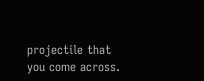projectile that you come across.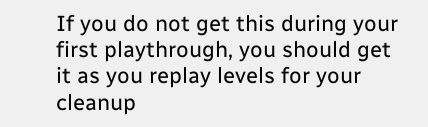If you do not get this during your first playthrough, you should get it as you replay levels for your cleanup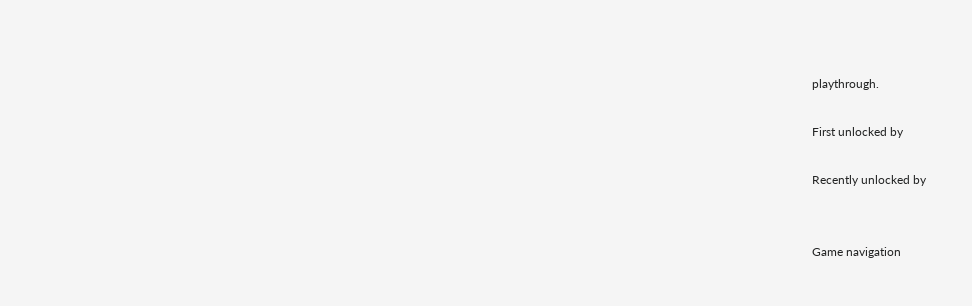playthrough.

First unlocked by

Recently unlocked by


Game navigation